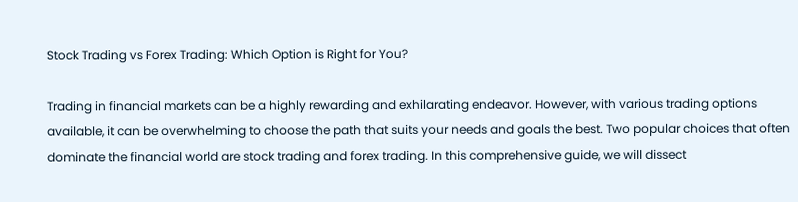Stock Trading vs Forex Trading: Which Option is Right for You?

Trading in financial markets can be a highly rewarding and exhilarating endeavor. However, with various trading options available, it can be overwhelming to choose the path that suits your needs and goals the best. Two popular choices that often dominate the financial world are stock trading and forex trading. In this comprehensive guide, we will dissect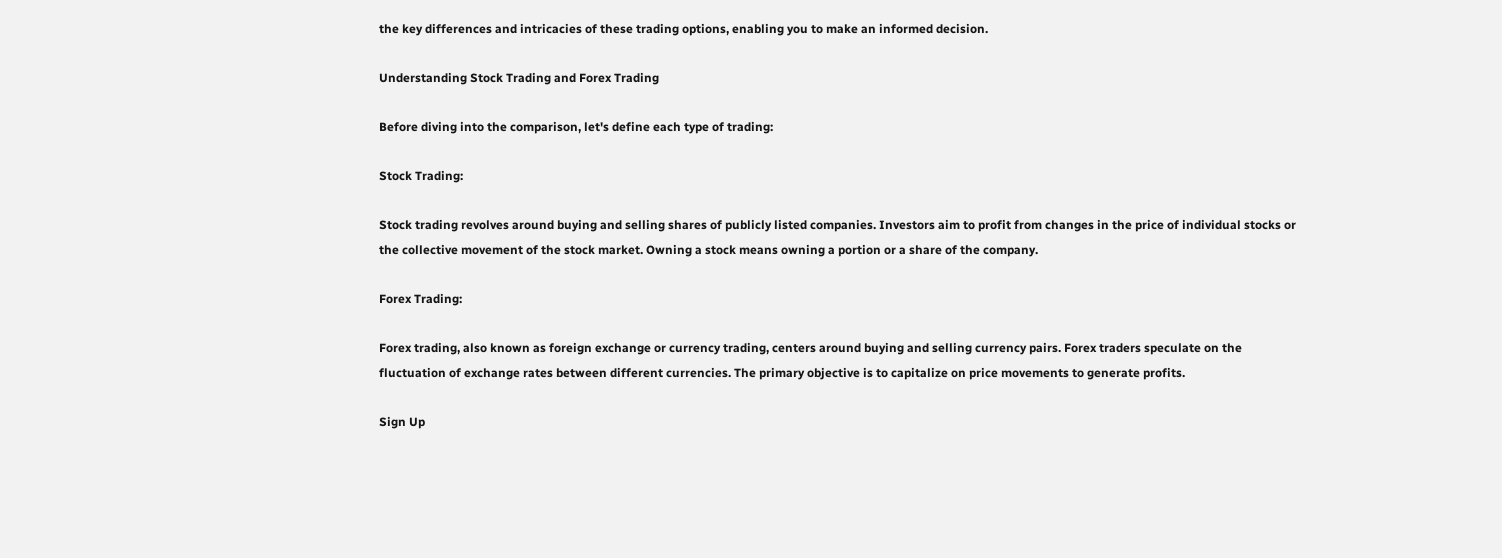the key differences and intricacies of these trading options, enabling you to make an informed decision.

Understanding Stock Trading and Forex Trading

Before diving into the comparison, let's define each type of trading:

Stock Trading:

Stock trading revolves around buying and selling shares of publicly listed companies. Investors aim to profit from changes in the price of individual stocks or the collective movement of the stock market. Owning a stock means owning a portion or a share of the company.

Forex Trading:

Forex trading, also known as foreign exchange or currency trading, centers around buying and selling currency pairs. Forex traders speculate on the fluctuation of exchange rates between different currencies. The primary objective is to capitalize on price movements to generate profits.

Sign Up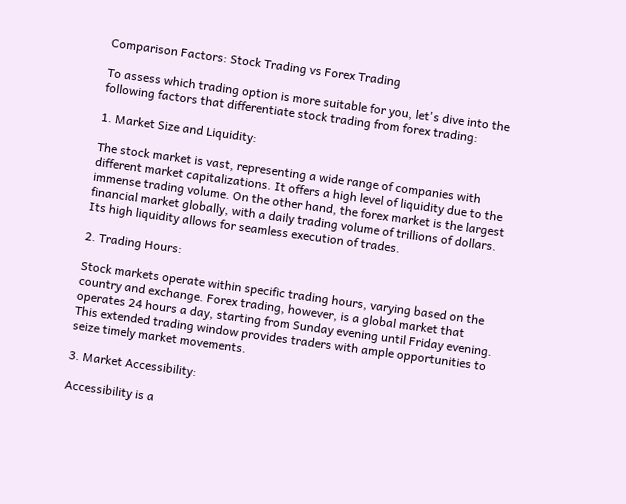Comparison Factors: Stock Trading vs Forex Trading

To assess which trading option is more suitable for you, let's dive into the following factors that differentiate stock trading from forex trading:

1. Market Size and Liquidity:

The stock market is vast, representing a wide range of companies with different market capitalizations. It offers a high level of liquidity due to the immense trading volume. On the other hand, the forex market is the largest financial market globally, with a daily trading volume of trillions of dollars. Its high liquidity allows for seamless execution of trades.

2. Trading Hours:

Stock markets operate within specific trading hours, varying based on the country and exchange. Forex trading, however, is a global market that operates 24 hours a day, starting from Sunday evening until Friday evening. This extended trading window provides traders with ample opportunities to seize timely market movements.

3. Market Accessibility:

Accessibility is a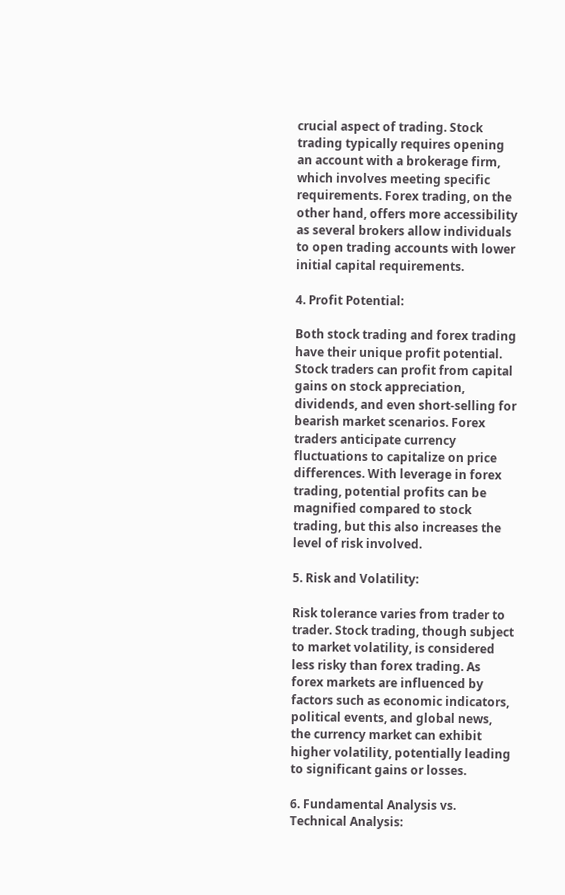crucial aspect of trading. Stock trading typically requires opening an account with a brokerage firm, which involves meeting specific requirements. Forex trading, on the other hand, offers more accessibility as several brokers allow individuals to open trading accounts with lower initial capital requirements.

4. Profit Potential:

Both stock trading and forex trading have their unique profit potential. Stock traders can profit from capital gains on stock appreciation, dividends, and even short-selling for bearish market scenarios. Forex traders anticipate currency fluctuations to capitalize on price differences. With leverage in forex trading, potential profits can be magnified compared to stock trading, but this also increases the level of risk involved.

5. Risk and Volatility:

Risk tolerance varies from trader to trader. Stock trading, though subject to market volatility, is considered less risky than forex trading. As forex markets are influenced by factors such as economic indicators, political events, and global news, the currency market can exhibit higher volatility, potentially leading to significant gains or losses.

6. Fundamental Analysis vs. Technical Analysis: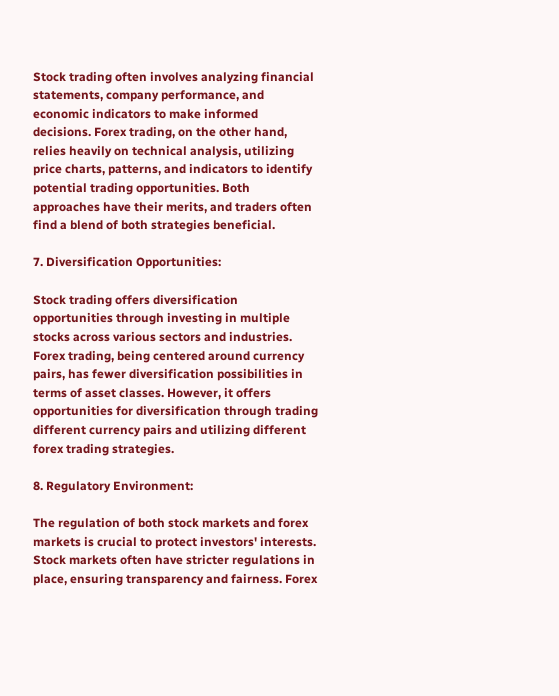Stock trading often involves analyzing financial statements, company performance, and economic indicators to make informed decisions. Forex trading, on the other hand, relies heavily on technical analysis, utilizing price charts, patterns, and indicators to identify potential trading opportunities. Both approaches have their merits, and traders often find a blend of both strategies beneficial.

7. Diversification Opportunities:

Stock trading offers diversification opportunities through investing in multiple stocks across various sectors and industries. Forex trading, being centered around currency pairs, has fewer diversification possibilities in terms of asset classes. However, it offers opportunities for diversification through trading different currency pairs and utilizing different forex trading strategies.

8. Regulatory Environment:

The regulation of both stock markets and forex markets is crucial to protect investors' interests. Stock markets often have stricter regulations in place, ensuring transparency and fairness. Forex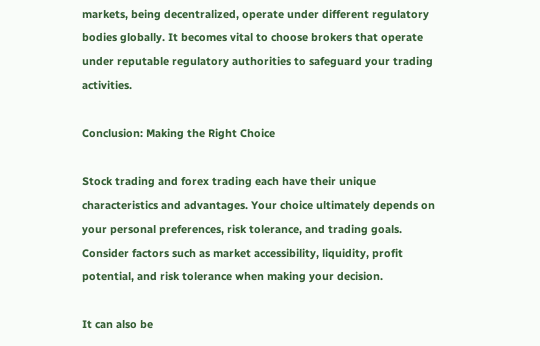markets, being decentralized, operate under different regulatory bodies globally. It becomes vital to choose brokers that operate under reputable regulatory authorities to safeguard your trading activities.

Conclusion: Making the Right Choice

Stock trading and forex trading each have their unique characteristics and advantages. Your choice ultimately depends on your personal preferences, risk tolerance, and trading goals. Consider factors such as market accessibility, liquidity, profit potential, and risk tolerance when making your decision.

It can also be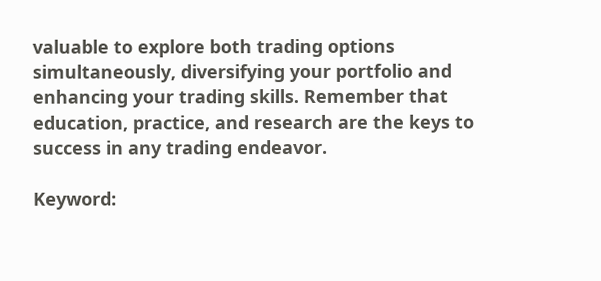valuable to explore both trading options simultaneously, diversifying your portfolio and enhancing your trading skills. Remember that education, practice, and research are the keys to success in any trading endeavor.

Keyword: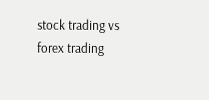stock trading vs forex trading